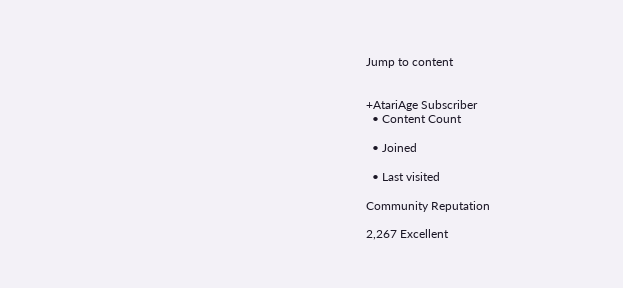Jump to content


+AtariAge Subscriber
  • Content Count

  • Joined

  • Last visited

Community Reputation

2,267 Excellent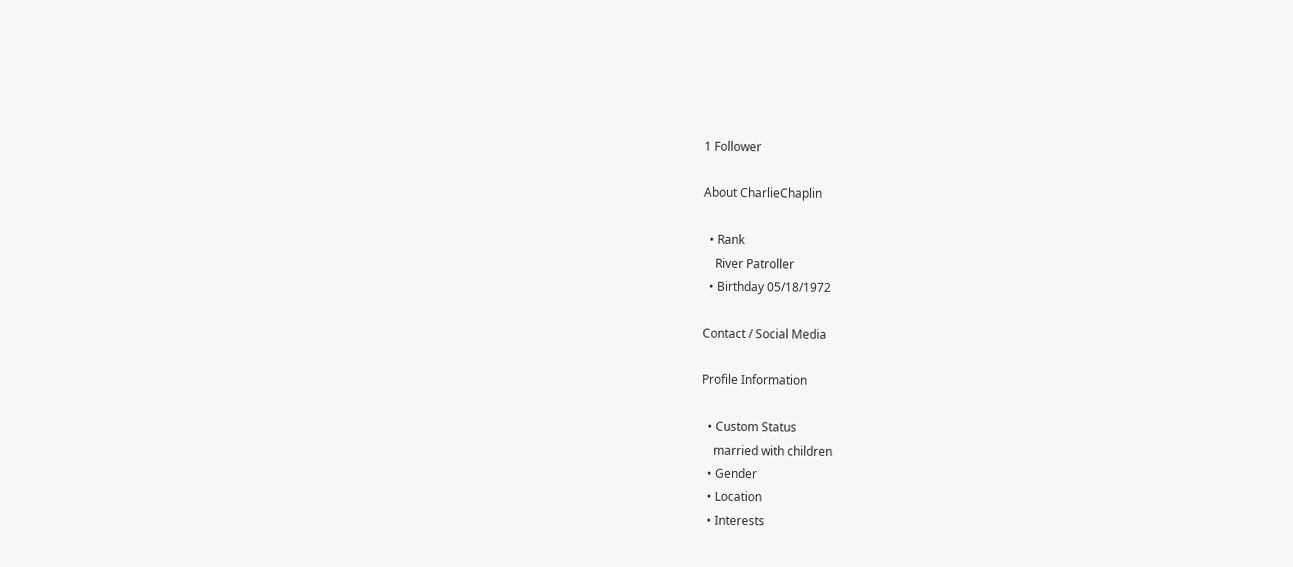1 Follower

About CharlieChaplin

  • Rank
    River Patroller
  • Birthday 05/18/1972

Contact / Social Media

Profile Information

  • Custom Status
    married with children
  • Gender
  • Location
  • Interests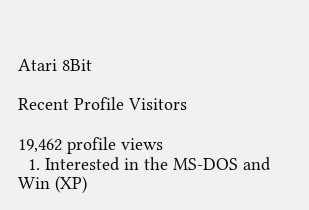Atari 8Bit

Recent Profile Visitors

19,462 profile views
  1. Interested in the MS-DOS and Win (XP)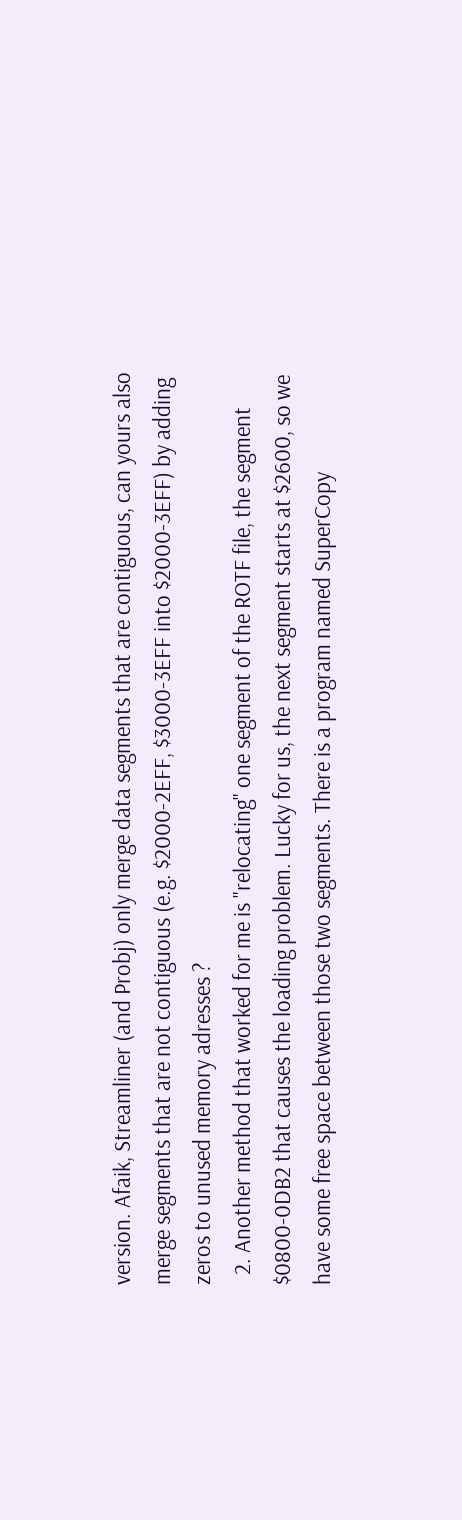version. Afaik, Streamliner (and Probj) only merge data segments that are contiguous, can yours also merge segments that are not contiguous (e.g. $2000-2EFF, $3000-3EFF into $2000-3EFF) by adding zeros to unused memory adresses ?
  2. Another method that worked for me is "relocating" one segment of the ROTF file, the segment $0800-0DB2 that causes the loading problem. Lucky for us, the next segment starts at $2600, so we have some free space between those two segments. There is a program named SuperCopy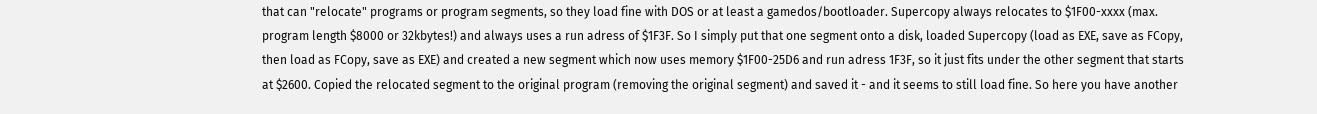that can "relocate" programs or program segments, so they load fine with DOS or at least a gamedos/bootloader. Supercopy always relocates to $1F00-xxxx (max. program length $8000 or 32kbytes!) and always uses a run adress of $1F3F. So I simply put that one segment onto a disk, loaded Supercopy (load as EXE, save as FCopy, then load as FCopy, save as EXE) and created a new segment which now uses memory $1F00-25D6 and run adress 1F3F, so it just fits under the other segment that starts at $2600. Copied the relocated segment to the original program (removing the original segment) and saved it - and it seems to still load fine. So here you have another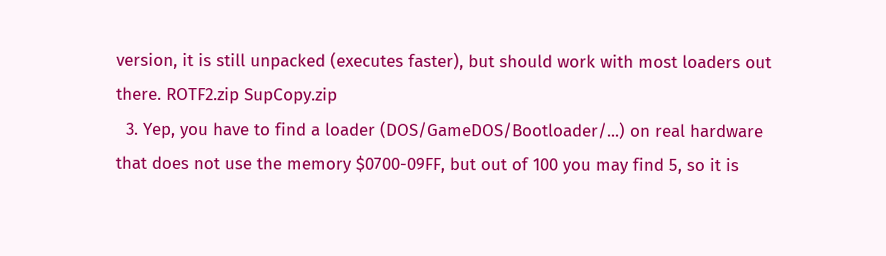version, it is still unpacked (executes faster), but should work with most loaders out there. ROTF2.zip SupCopy.zip
  3. Yep, you have to find a loader (DOS/GameDOS/Bootloader/...) on real hardware that does not use the memory $0700-09FF, but out of 100 you may find 5, so it is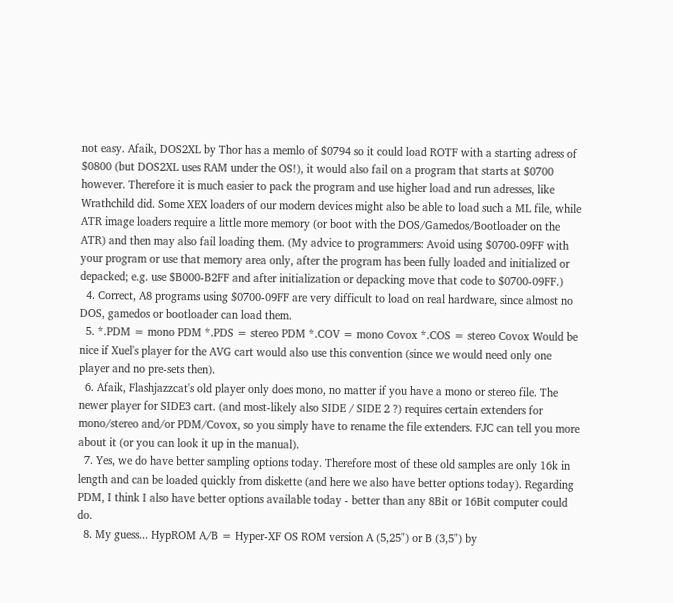not easy. Afaik, DOS2XL by Thor has a memlo of $0794 so it could load ROTF with a starting adress of $0800 (but DOS2XL uses RAM under the OS!), it would also fail on a program that starts at $0700 however. Therefore it is much easier to pack the program and use higher load and run adresses, like Wrathchild did. Some XEX loaders of our modern devices might also be able to load such a ML file, while ATR image loaders require a little more memory (or boot with the DOS/Gamedos/Bootloader on the ATR) and then may also fail loading them. (My advice to programmers: Avoid using $0700-09FF with your program or use that memory area only, after the program has been fully loaded and initialized or depacked; e.g. use $B000-B2FF and after initialization or depacking move that code to $0700-09FF.)
  4. Correct, A8 programs using $0700-09FF are very difficult to load on real hardware, since almost no DOS, gamedos or bootloader can load them.
  5. *.PDM = mono PDM *.PDS = stereo PDM *.COV = mono Covox *.COS = stereo Covox Would be nice if Xuel's player for the AVG cart would also use this convention (since we would need only one player and no pre-sets then).
  6. Afaik, Flashjazzcat's old player only does mono, no matter if you have a mono or stereo file. The newer player for SIDE3 cart. (and most-likely also SIDE / SIDE 2 ?) requires certain extenders for mono/stereo and/or PDM/Covox, so you simply have to rename the file extenders. FJC can tell you more about it (or you can look it up in the manual).
  7. Yes, we do have better sampling options today. Therefore most of these old samples are only 16k in length and can be loaded quickly from diskette (and here we also have better options today). Regarding PDM, I think I also have better options available today - better than any 8Bit or 16Bit computer could do.
  8. My guess... HypROM A/B = Hyper-XF OS ROM version A (5,25") or B (3,5") by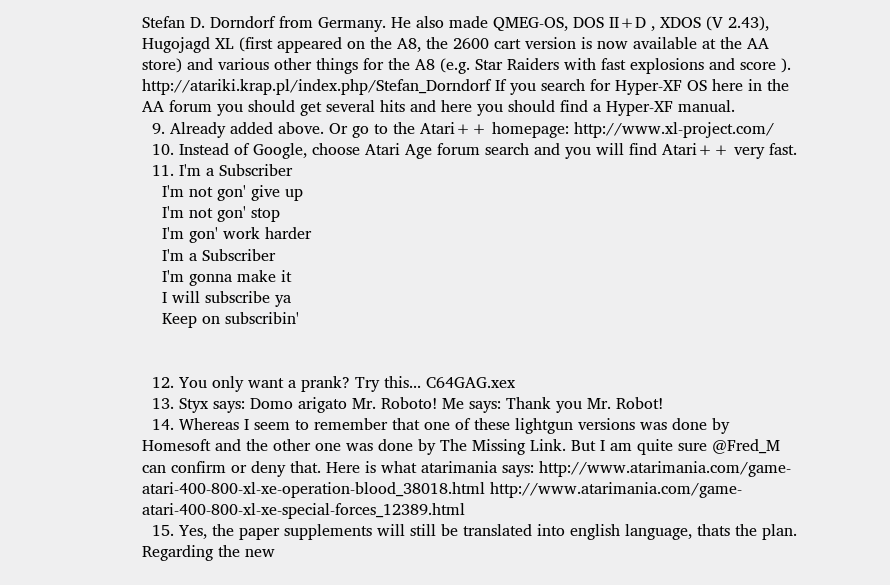Stefan D. Dorndorf from Germany. He also made QMEG-OS, DOS II+D , XDOS (V 2.43), Hugojagd XL (first appeared on the A8, the 2600 cart version is now available at the AA store) and various other things for the A8 (e.g. Star Raiders with fast explosions and score ). http://atariki.krap.pl/index.php/Stefan_Dorndorf If you search for Hyper-XF OS here in the AA forum you should get several hits and here you should find a Hyper-XF manual.
  9. Already added above. Or go to the Atari++ homepage: http://www.xl-project.com/
  10. Instead of Google, choose Atari Age forum search and you will find Atari++ very fast.
  11. I'm a Subscriber
    I'm not gon' give up
    I'm not gon' stop
    I'm gon' work harder
    I'm a Subscriber
    I'm gonna make it
    I will subscribe ya
    Keep on subscribin'


  12. You only want a prank? Try this... C64GAG.xex
  13. Styx says: Domo arigato Mr. Roboto! Me says: Thank you Mr. Robot!
  14. Whereas I seem to remember that one of these lightgun versions was done by Homesoft and the other one was done by The Missing Link. But I am quite sure @Fred_M can confirm or deny that. Here is what atarimania says: http://www.atarimania.com/game-atari-400-800-xl-xe-operation-blood_38018.html http://www.atarimania.com/game-atari-400-800-xl-xe-special-forces_12389.html
  15. Yes, the paper supplements will still be translated into english language, thats the plan. Regarding the new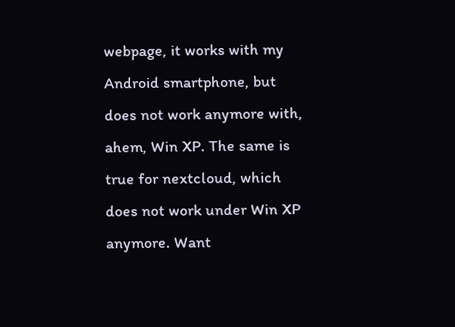webpage, it works with my Android smartphone, but does not work anymore with, ahem, Win XP. The same is true for nextcloud, which does not work under Win XP anymore. Want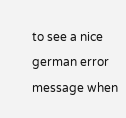to see a nice german error message when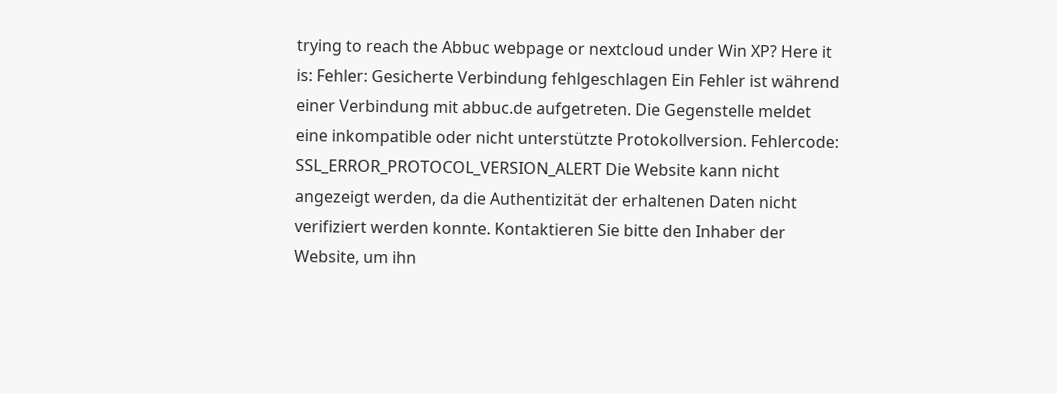trying to reach the Abbuc webpage or nextcloud under Win XP? Here it is: Fehler: Gesicherte Verbindung fehlgeschlagen Ein Fehler ist während einer Verbindung mit abbuc.de aufgetreten. Die Gegenstelle meldet eine inkompatible oder nicht unterstützte Protokollversion. Fehlercode: SSL_ERROR_PROTOCOL_VERSION_ALERT Die Website kann nicht angezeigt werden, da die Authentizität der erhaltenen Daten nicht verifiziert werden konnte. Kontaktieren Sie bitte den Inhaber der Website, um ihn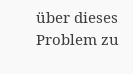über dieses Problem zu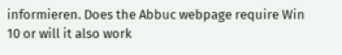informieren. Does the Abbuc webpage require Win 10 or will it also work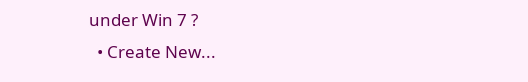under Win 7 ?
  • Create New...